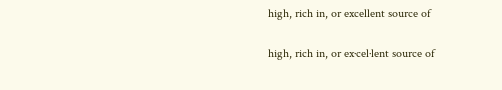high, rich in, or excellent source of

high, rich in, or ex·cel·lent source of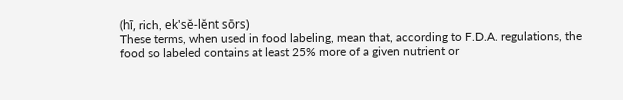(hī, rich, ek'sĕ-lĕnt sōrs)
These terms, when used in food labeling, mean that, according to F.D.A. regulations, the food so labeled contains at least 25% more of a given nutrient or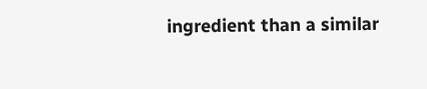ingredient than a similar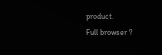product.
Full browser ?